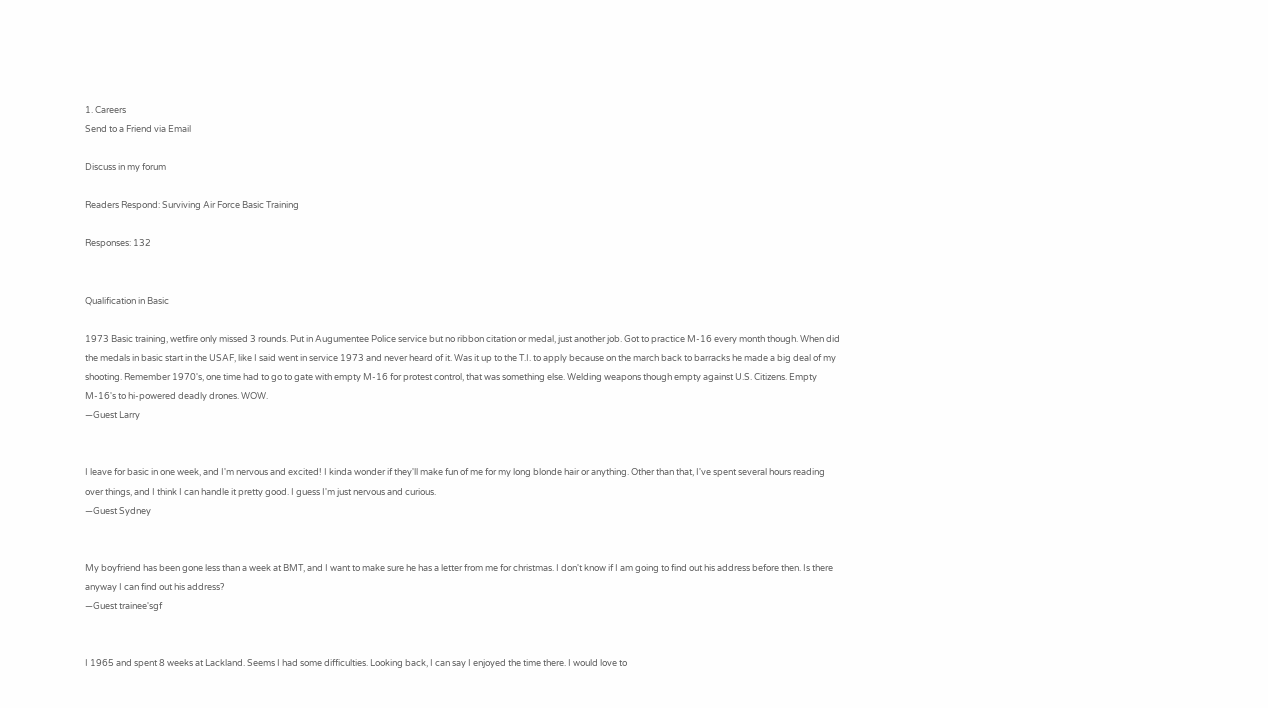1. Careers
Send to a Friend via Email

Discuss in my forum

Readers Respond: Surviving Air Force Basic Training

Responses: 132


Qualification in Basic

1973 Basic training, wetfire only missed 3 rounds. Put in Augumentee Police service but no ribbon citation or medal, just another job. Got to practice M-16 every month though. When did the medals in basic start in the USAF, like I said went in service 1973 and never heard of it. Was it up to the T.I. to apply because on the march back to barracks he made a big deal of my shooting. Remember 1970's, one time had to go to gate with empty M-16 for protest control, that was something else. Welding weapons though empty against U.S. Citizens. Empty M-16's to hi-powered deadly drones. WOW.
—Guest Larry


I leave for basic in one week, and I'm nervous and excited! I kinda wonder if they'll make fun of me for my long blonde hair or anything. Other than that, I've spent several hours reading over things, and I think I can handle it pretty good. I guess I'm just nervous and curious.
—Guest Sydney


My boyfriend has been gone less than a week at BMT, and I want to make sure he has a letter from me for christmas. I don't know if I am going to find out his address before then. Is there anyway I can find out his address?
—Guest trainee'sgf


I 1965 and spent 8 weeks at Lackland. Seems I had some difficulties. Looking back, I can say I enjoyed the time there. I would love to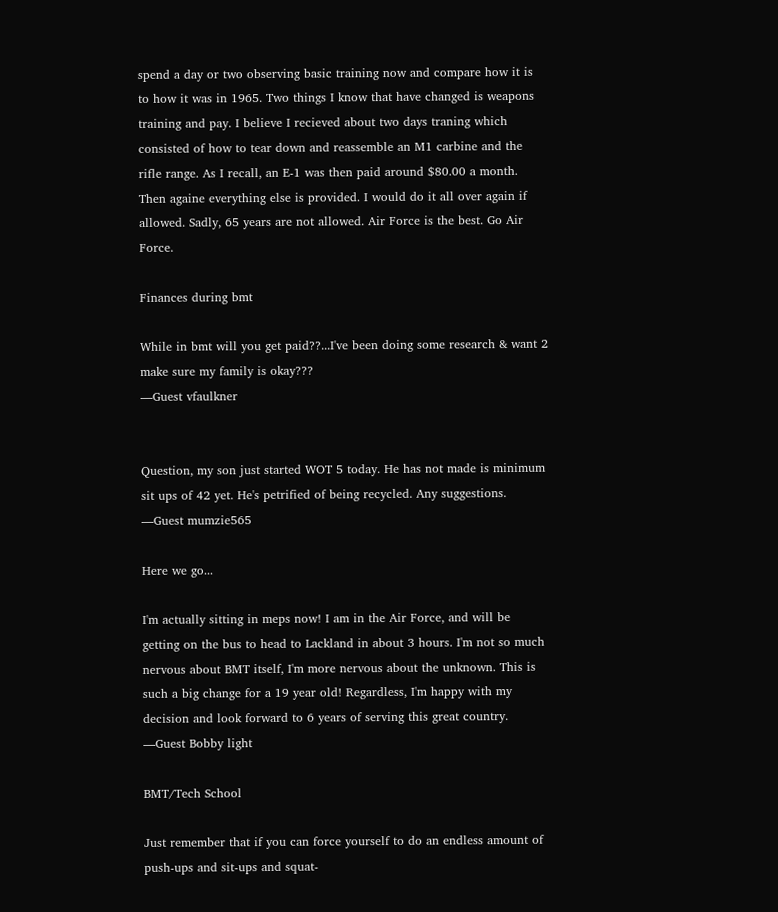spend a day or two observing basic training now and compare how it is to how it was in 1965. Two things I know that have changed is weapons training and pay. I believe I recieved about two days traning which consisted of how to tear down and reassemble an M1 carbine and the rifle range. As I recall, an E-1 was then paid around $80.00 a month. Then againe everything else is provided. I would do it all over again if allowed. Sadly, 65 years are not allowed. Air Force is the best. Go Air Force.

Finances during bmt

While in bmt will you get paid??...I've been doing some research & want 2 make sure my family is okay???
—Guest vfaulkner


Question, my son just started WOT 5 today. He has not made is minimum sit ups of 42 yet. He's petrified of being recycled. Any suggestions.
—Guest mumzie565

Here we go...

I'm actually sitting in meps now! I am in the Air Force, and will be getting on the bus to head to Lackland in about 3 hours. I'm not so much nervous about BMT itself, I'm more nervous about the unknown. This is such a big change for a 19 year old! Regardless, I'm happy with my decision and look forward to 6 years of serving this great country.
—Guest Bobby light

BMT/Tech School

Just remember that if you can force yourself to do an endless amount of push-ups and sit-ups and squat-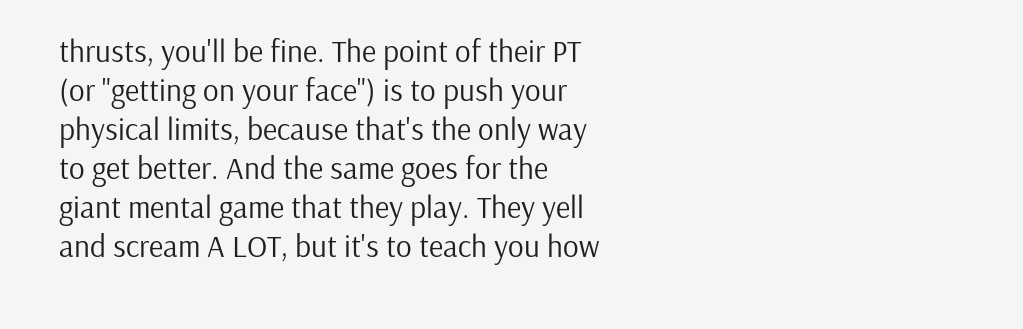thrusts, you'll be fine. The point of their PT (or "getting on your face") is to push your physical limits, because that's the only way to get better. And the same goes for the giant mental game that they play. They yell and scream A LOT, but it's to teach you how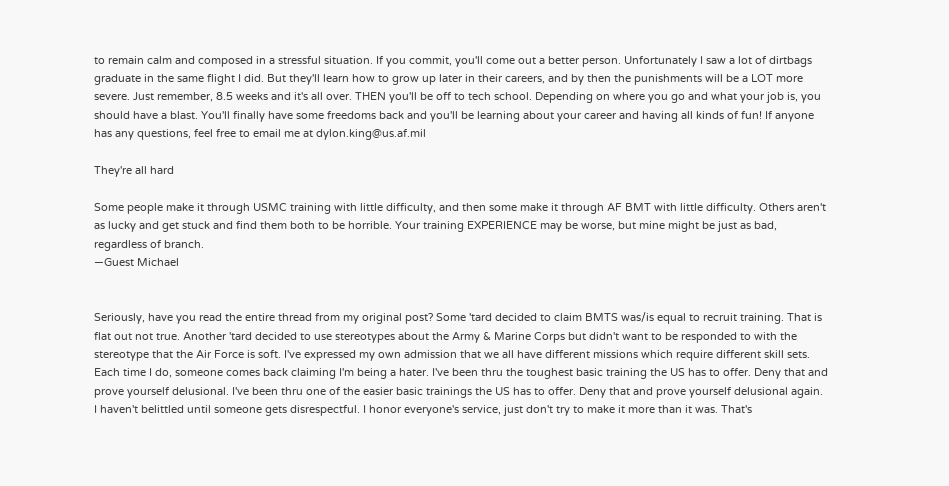to remain calm and composed in a stressful situation. If you commit, you'll come out a better person. Unfortunately I saw a lot of dirtbags graduate in the same flight I did. But they'll learn how to grow up later in their careers, and by then the punishments will be a LOT more severe. Just remember, 8.5 weeks and it's all over. THEN you'll be off to tech school. Depending on where you go and what your job is, you should have a blast. You'll finally have some freedoms back and you'll be learning about your career and having all kinds of fun! If anyone has any questions, feel free to email me at dylon.king@us.af.mil

They're all hard

Some people make it through USMC training with little difficulty, and then some make it through AF BMT with little difficulty. Others aren't as lucky and get stuck and find them both to be horrible. Your training EXPERIENCE may be worse, but mine might be just as bad, regardless of branch.
—Guest Michael


Seriously, have you read the entire thread from my original post? Some 'tard decided to claim BMTS was/is equal to recruit training. That is flat out not true. Another 'tard decided to use stereotypes about the Army & Marine Corps but didn't want to be responded to with the stereotype that the Air Force is soft. I've expressed my own admission that we all have different missions which require different skill sets. Each time I do, someone comes back claiming I'm being a hater. I've been thru the toughest basic training the US has to offer. Deny that and prove yourself delusional. I've been thru one of the easier basic trainings the US has to offer. Deny that and prove yourself delusional again. I haven't belittled until someone gets disrespectful. I honor everyone's service, just don't try to make it more than it was. That's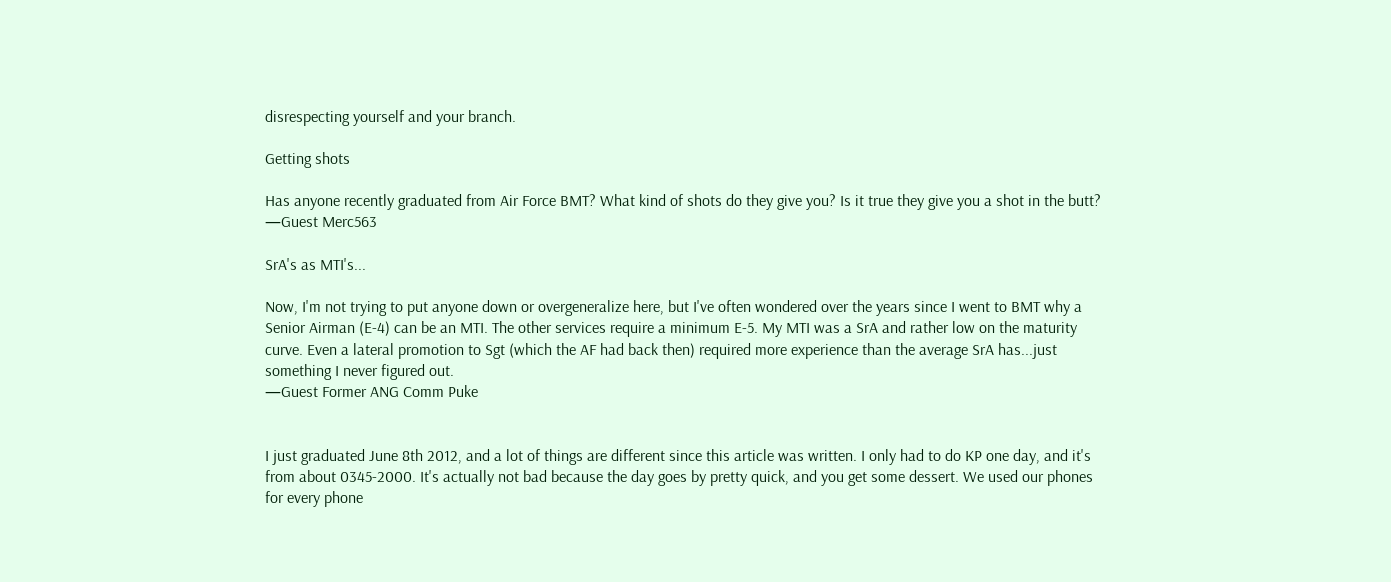disrespecting yourself and your branch.

Getting shots

Has anyone recently graduated from Air Force BMT? What kind of shots do they give you? Is it true they give you a shot in the butt?
—Guest Merc563

SrA's as MTI's...

Now, I'm not trying to put anyone down or overgeneralize here, but I've often wondered over the years since I went to BMT why a Senior Airman (E-4) can be an MTI. The other services require a minimum E-5. My MTI was a SrA and rather low on the maturity curve. Even a lateral promotion to Sgt (which the AF had back then) required more experience than the average SrA has...just something I never figured out.
—Guest Former ANG Comm Puke


I just graduated June 8th 2012, and a lot of things are different since this article was written. I only had to do KP one day, and it's from about 0345-2000. It's actually not bad because the day goes by pretty quick, and you get some dessert. We used our phones for every phone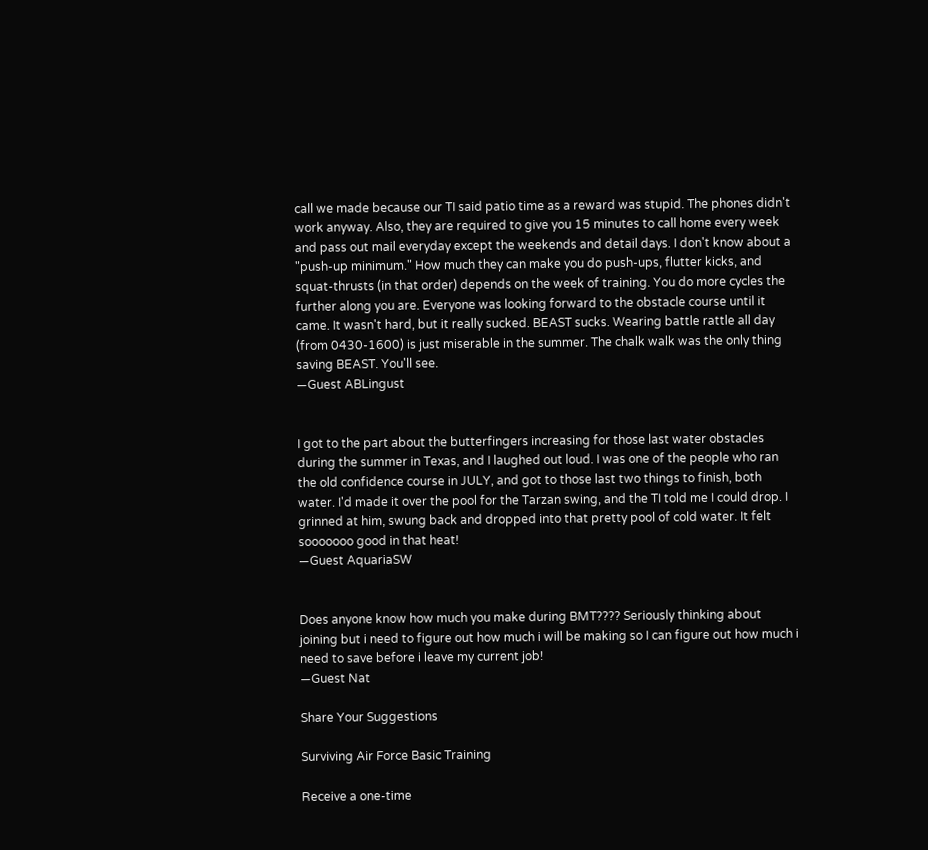call we made because our TI said patio time as a reward was stupid. The phones didn't work anyway. Also, they are required to give you 15 minutes to call home every week and pass out mail everyday except the weekends and detail days. I don't know about a "push-up minimum." How much they can make you do push-ups, flutter kicks, and squat-thrusts (in that order) depends on the week of training. You do more cycles the further along you are. Everyone was looking forward to the obstacle course until it came. It wasn't hard, but it really sucked. BEAST sucks. Wearing battle rattle all day (from 0430-1600) is just miserable in the summer. The chalk walk was the only thing saving BEAST. You'll see.
—Guest ABLingust


I got to the part about the butterfingers increasing for those last water obstacles during the summer in Texas, and I laughed out loud. I was one of the people who ran the old confidence course in JULY, and got to those last two things to finish, both water. I'd made it over the pool for the Tarzan swing, and the TI told me I could drop. I grinned at him, swung back and dropped into that pretty pool of cold water. It felt sooooooo good in that heat!
—Guest AquariaSW


Does anyone know how much you make during BMT???? Seriously thinking about joining but i need to figure out how much i will be making so I can figure out how much i need to save before i leave my current job!
—Guest Nat

Share Your Suggestions

Surviving Air Force Basic Training

Receive a one-time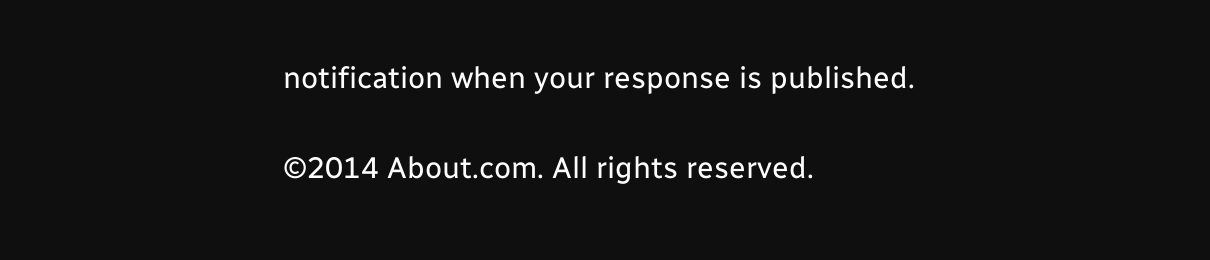notification when your response is published.

©2014 About.com. All rights reserved.